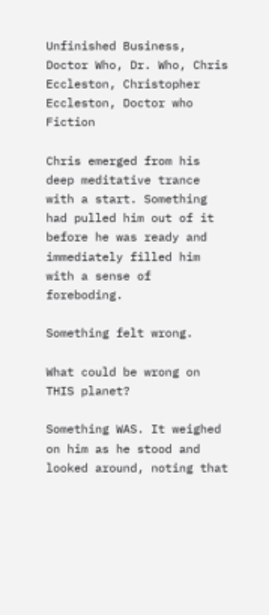Unfinished Business, Doctor Who, Dr. Who, Chris Eccleston, Christopher Eccleston, Doctor who Fiction

Chris emerged from his deep meditative trance with a start. Something had pulled him out of it before he was ready and immediately filled him with a sense of foreboding.

Something felt wrong.

What could be wrong on THIS planet?

Something WAS. It weighed on him as he stood and looked around, noting that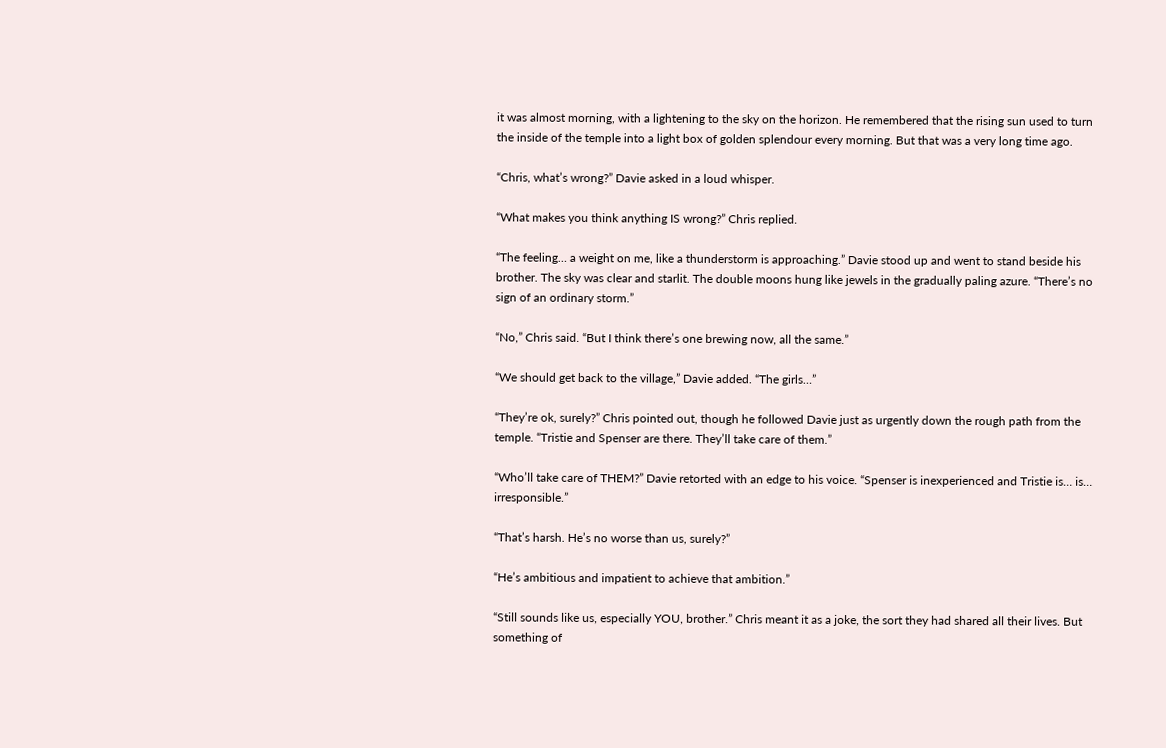it was almost morning, with a lightening to the sky on the horizon. He remembered that the rising sun used to turn the inside of the temple into a light box of golden splendour every morning. But that was a very long time ago.

“Chris, what’s wrong?” Davie asked in a loud whisper.

“What makes you think anything IS wrong?” Chris replied.

“The feeling… a weight on me, like a thunderstorm is approaching.” Davie stood up and went to stand beside his brother. The sky was clear and starlit. The double moons hung like jewels in the gradually paling azure. “There’s no sign of an ordinary storm.”

“No,” Chris said. “But I think there’s one brewing now, all the same.”

“We should get back to the village,” Davie added. “The girls…”

“They’re ok, surely?” Chris pointed out, though he followed Davie just as urgently down the rough path from the temple. “Tristie and Spenser are there. They’ll take care of them.”

“Who’ll take care of THEM?” Davie retorted with an edge to his voice. “Spenser is inexperienced and Tristie is… is… irresponsible.”

“That’s harsh. He’s no worse than us, surely?”

“He’s ambitious and impatient to achieve that ambition.”

“Still sounds like us, especially YOU, brother.” Chris meant it as a joke, the sort they had shared all their lives. But something of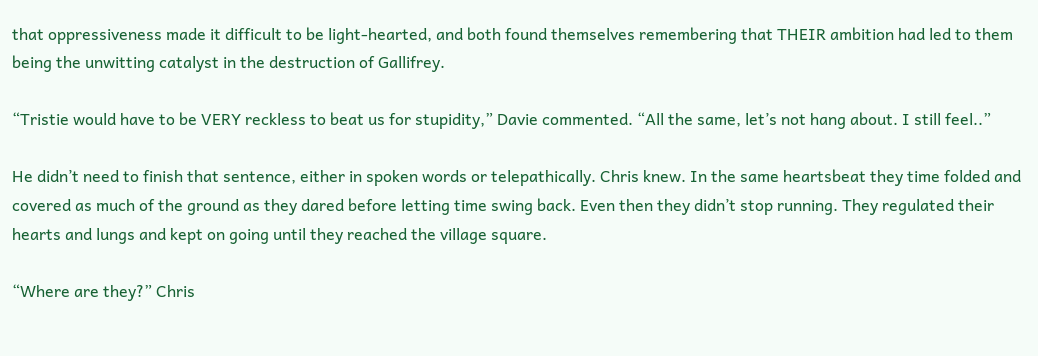that oppressiveness made it difficult to be light-hearted, and both found themselves remembering that THEIR ambition had led to them being the unwitting catalyst in the destruction of Gallifrey.

“Tristie would have to be VERY reckless to beat us for stupidity,” Davie commented. “All the same, let’s not hang about. I still feel..”

He didn’t need to finish that sentence, either in spoken words or telepathically. Chris knew. In the same heartsbeat they time folded and covered as much of the ground as they dared before letting time swing back. Even then they didn’t stop running. They regulated their hearts and lungs and kept on going until they reached the village square.

“Where are they?” Chris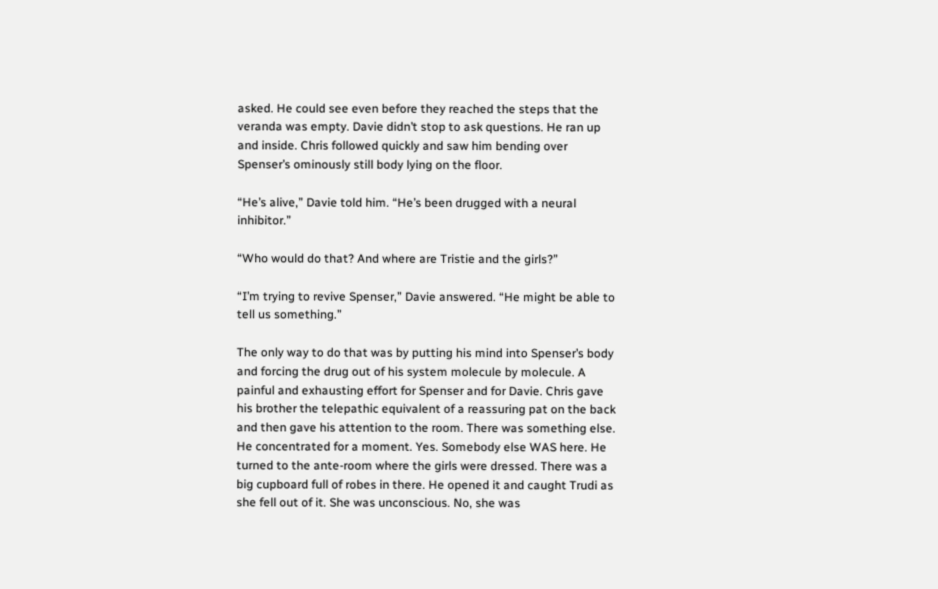asked. He could see even before they reached the steps that the veranda was empty. Davie didn’t stop to ask questions. He ran up and inside. Chris followed quickly and saw him bending over Spenser’s ominously still body lying on the floor.

“He’s alive,” Davie told him. “He’s been drugged with a neural inhibitor.”

“Who would do that? And where are Tristie and the girls?”

“I’m trying to revive Spenser,” Davie answered. “He might be able to tell us something.”

The only way to do that was by putting his mind into Spenser’s body and forcing the drug out of his system molecule by molecule. A painful and exhausting effort for Spenser and for Davie. Chris gave his brother the telepathic equivalent of a reassuring pat on the back and then gave his attention to the room. There was something else. He concentrated for a moment. Yes. Somebody else WAS here. He turned to the ante-room where the girls were dressed. There was a big cupboard full of robes in there. He opened it and caught Trudi as she fell out of it. She was unconscious. No, she was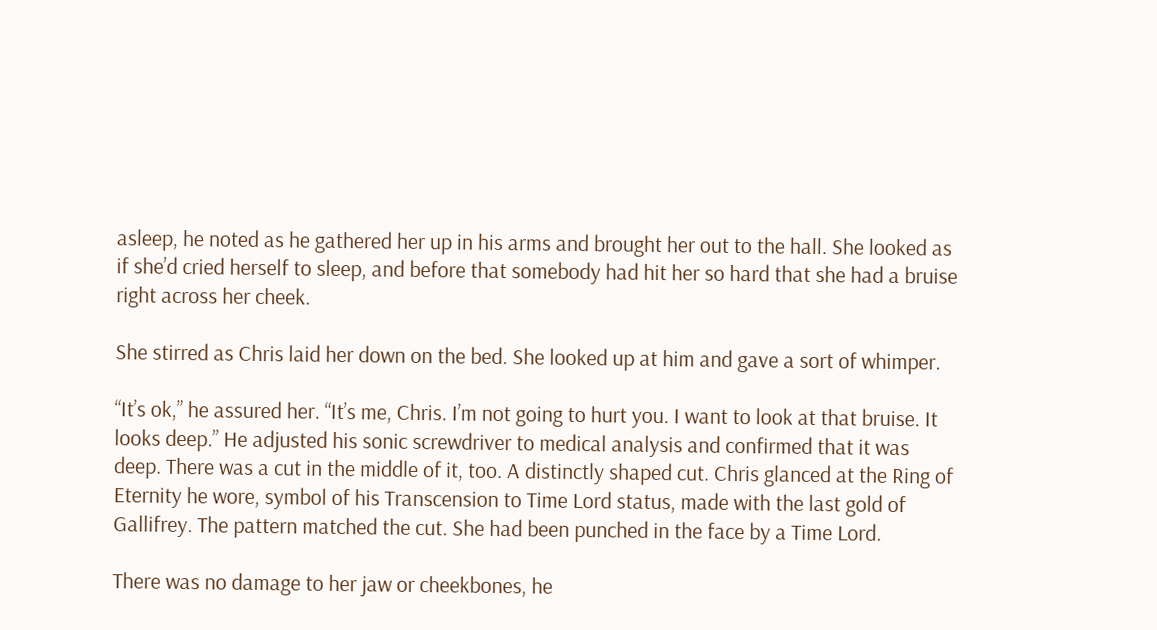asleep, he noted as he gathered her up in his arms and brought her out to the hall. She looked as if she’d cried herself to sleep, and before that somebody had hit her so hard that she had a bruise right across her cheek.

She stirred as Chris laid her down on the bed. She looked up at him and gave a sort of whimper.

“It’s ok,” he assured her. “It’s me, Chris. I’m not going to hurt you. I want to look at that bruise. It looks deep.” He adjusted his sonic screwdriver to medical analysis and confirmed that it was deep. There was a cut in the middle of it, too. A distinctly shaped cut. Chris glanced at the Ring of Eternity he wore, symbol of his Transcension to Time Lord status, made with the last gold of Gallifrey. The pattern matched the cut. She had been punched in the face by a Time Lord.

There was no damage to her jaw or cheekbones, he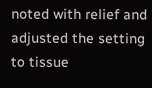noted with relief and adjusted the setting to tissue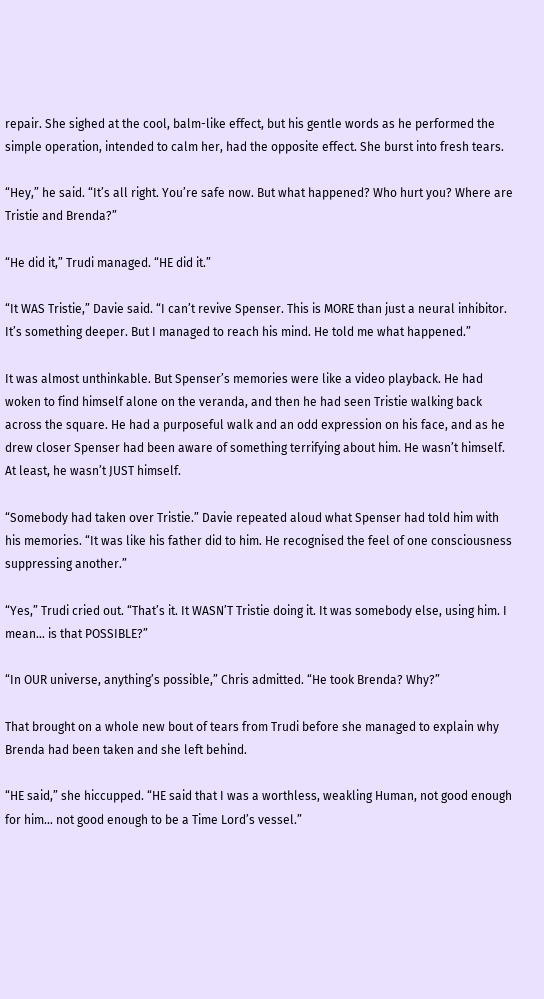repair. She sighed at the cool, balm-like effect, but his gentle words as he performed the simple operation, intended to calm her, had the opposite effect. She burst into fresh tears.

“Hey,” he said. “It’s all right. You’re safe now. But what happened? Who hurt you? Where are Tristie and Brenda?”

“He did it,” Trudi managed. “HE did it.”

“It WAS Tristie,” Davie said. “I can’t revive Spenser. This is MORE than just a neural inhibitor. It’s something deeper. But I managed to reach his mind. He told me what happened.”

It was almost unthinkable. But Spenser’s memories were like a video playback. He had woken to find himself alone on the veranda, and then he had seen Tristie walking back across the square. He had a purposeful walk and an odd expression on his face, and as he drew closer Spenser had been aware of something terrifying about him. He wasn’t himself. At least, he wasn’t JUST himself.

“Somebody had taken over Tristie.” Davie repeated aloud what Spenser had told him with his memories. “It was like his father did to him. He recognised the feel of one consciousness suppressing another.”

“Yes,” Trudi cried out. “That’s it. It WASN’T Tristie doing it. It was somebody else, using him. I mean… is that POSSIBLE?”

“In OUR universe, anything’s possible,” Chris admitted. “He took Brenda? Why?”

That brought on a whole new bout of tears from Trudi before she managed to explain why Brenda had been taken and she left behind.

“HE said,” she hiccupped. “HE said that I was a worthless, weakling Human, not good enough for him… not good enough to be a Time Lord’s vessel.”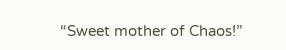“Sweet mother of Chaos!”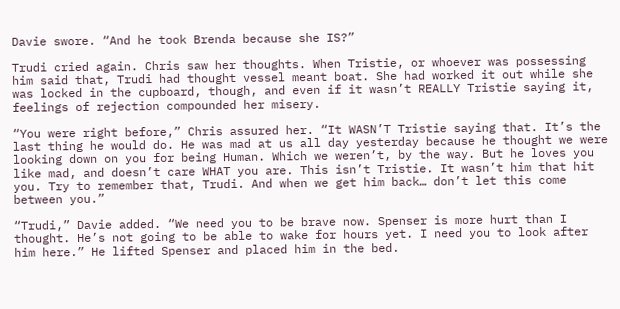Davie swore. “And he took Brenda because she IS?”

Trudi cried again. Chris saw her thoughts. When Tristie, or whoever was possessing him said that, Trudi had thought vessel meant boat. She had worked it out while she was locked in the cupboard, though, and even if it wasn’t REALLY Tristie saying it, feelings of rejection compounded her misery.

“You were right before,” Chris assured her. “It WASN’T Tristie saying that. It’s the last thing he would do. He was mad at us all day yesterday because he thought we were looking down on you for being Human. Which we weren’t, by the way. But he loves you like mad, and doesn’t care WHAT you are. This isn’t Tristie. It wasn’t him that hit you. Try to remember that, Trudi. And when we get him back… don’t let this come between you.”

“Trudi,” Davie added. “We need you to be brave now. Spenser is more hurt than I thought. He’s not going to be able to wake for hours yet. I need you to look after him here.” He lifted Spenser and placed him in the bed.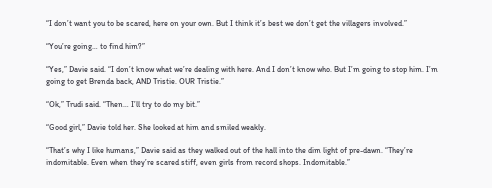“I don’t want you to be scared, here on your own. But I think it’s best we don’t get the villagers involved.”

“You’re going… to find him?”

“Yes,” Davie said. “I don’t know what we’re dealing with here. And I don’t know who. But I’m going to stop him. I’m going to get Brenda back, AND Tristie. OUR Tristie.”

“Ok,” Trudi said. “Then… I’ll try to do my bit.”

“Good girl,” Davie told her. She looked at him and smiled weakly.

“That’s why I like humans,” Davie said as they walked out of the hall into the dim light of pre-dawn. “They’re indomitable. Even when they’re scared stiff, even girls from record shops. Indomitable.”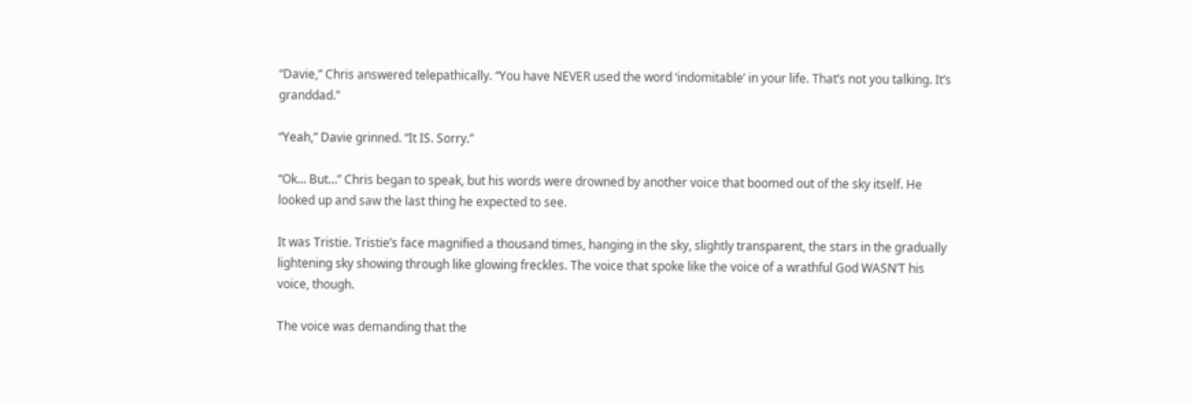“Davie,” Chris answered telepathically. “You have NEVER used the word ‘indomitable’ in your life. That’s not you talking. It’s granddad.”

“Yeah,” Davie grinned. “It IS. Sorry.”

“Ok... But…” Chris began to speak, but his words were drowned by another voice that boomed out of the sky itself. He looked up and saw the last thing he expected to see.

It was Tristie. Tristie’s face magnified a thousand times, hanging in the sky, slightly transparent, the stars in the gradually lightening sky showing through like glowing freckles. The voice that spoke like the voice of a wrathful God WASN’T his voice, though.

The voice was demanding that the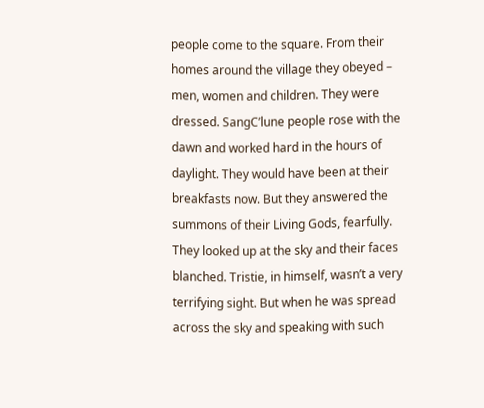people come to the square. From their homes around the village they obeyed – men, women and children. They were dressed. SangC’lune people rose with the dawn and worked hard in the hours of daylight. They would have been at their breakfasts now. But they answered the summons of their Living Gods, fearfully. They looked up at the sky and their faces blanched. Tristie, in himself, wasn’t a very terrifying sight. But when he was spread across the sky and speaking with such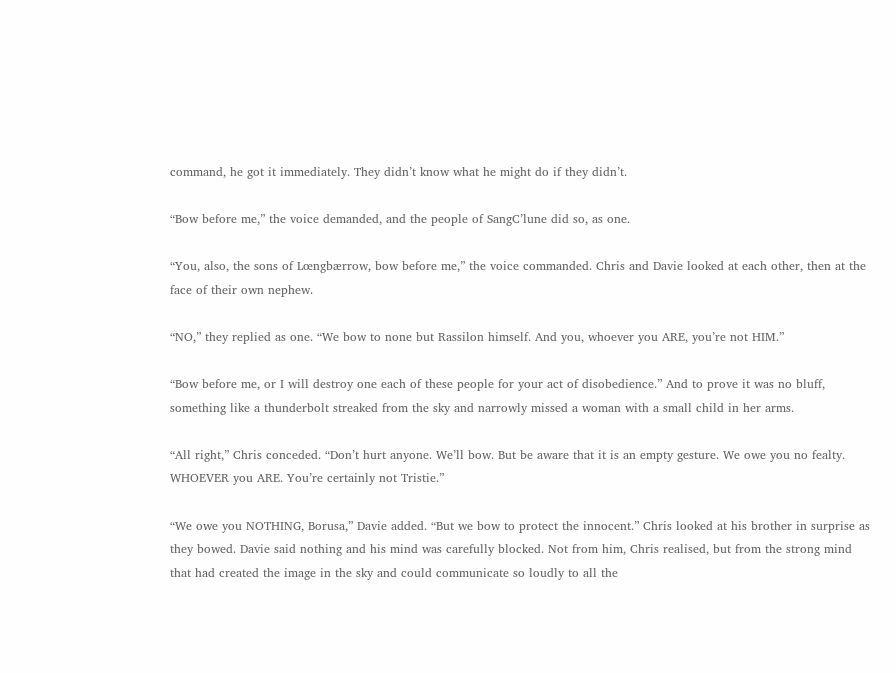command, he got it immediately. They didn’t know what he might do if they didn’t.

“Bow before me,” the voice demanded, and the people of SangC’lune did so, as one.

“You, also, the sons of Lœngbærrow, bow before me,” the voice commanded. Chris and Davie looked at each other, then at the face of their own nephew.

“NO,” they replied as one. “We bow to none but Rassilon himself. And you, whoever you ARE, you’re not HIM.”

“Bow before me, or I will destroy one each of these people for your act of disobedience.” And to prove it was no bluff, something like a thunderbolt streaked from the sky and narrowly missed a woman with a small child in her arms.

“All right,” Chris conceded. “Don’t hurt anyone. We’ll bow. But be aware that it is an empty gesture. We owe you no fealty. WHOEVER you ARE. You’re certainly not Tristie.”

“We owe you NOTHING, Borusa,” Davie added. “But we bow to protect the innocent.” Chris looked at his brother in surprise as they bowed. Davie said nothing and his mind was carefully blocked. Not from him, Chris realised, but from the strong mind that had created the image in the sky and could communicate so loudly to all the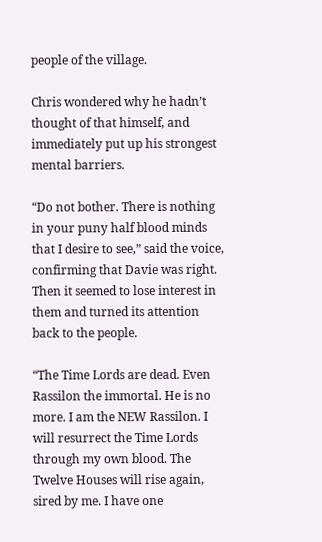people of the village.

Chris wondered why he hadn’t thought of that himself, and immediately put up his strongest mental barriers.

“Do not bother. There is nothing in your puny half blood minds that I desire to see,” said the voice, confirming that Davie was right. Then it seemed to lose interest in them and turned its attention back to the people.

“The Time Lords are dead. Even Rassilon the immortal. He is no more. I am the NEW Rassilon. I will resurrect the Time Lords through my own blood. The Twelve Houses will rise again, sired by me. I have one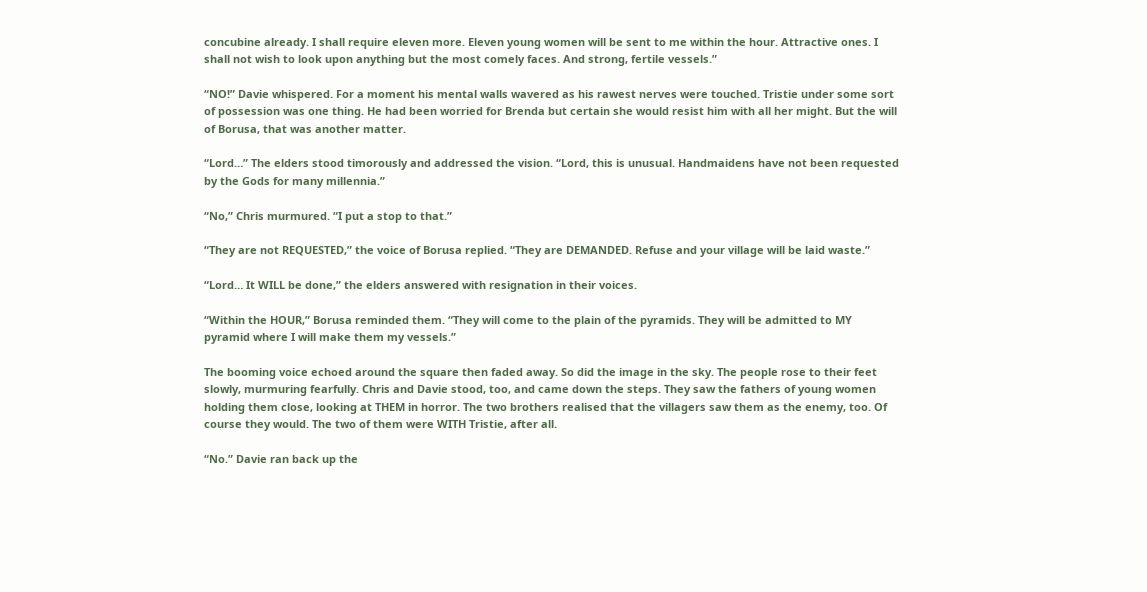concubine already. I shall require eleven more. Eleven young women will be sent to me within the hour. Attractive ones. I shall not wish to look upon anything but the most comely faces. And strong, fertile vessels.”

“NO!” Davie whispered. For a moment his mental walls wavered as his rawest nerves were touched. Tristie under some sort of possession was one thing. He had been worried for Brenda but certain she would resist him with all her might. But the will of Borusa, that was another matter.

“Lord…” The elders stood timorously and addressed the vision. “Lord, this is unusual. Handmaidens have not been requested by the Gods for many millennia.”

“No,” Chris murmured. “I put a stop to that.”

“They are not REQUESTED,” the voice of Borusa replied. “They are DEMANDED. Refuse and your village will be laid waste.”

“Lord… It WILL be done,” the elders answered with resignation in their voices.

“Within the HOUR,” Borusa reminded them. “They will come to the plain of the pyramids. They will be admitted to MY pyramid where I will make them my vessels.”

The booming voice echoed around the square then faded away. So did the image in the sky. The people rose to their feet slowly, murmuring fearfully. Chris and Davie stood, too, and came down the steps. They saw the fathers of young women holding them close, looking at THEM in horror. The two brothers realised that the villagers saw them as the enemy, too. Of course they would. The two of them were WITH Tristie, after all.

“No.” Davie ran back up the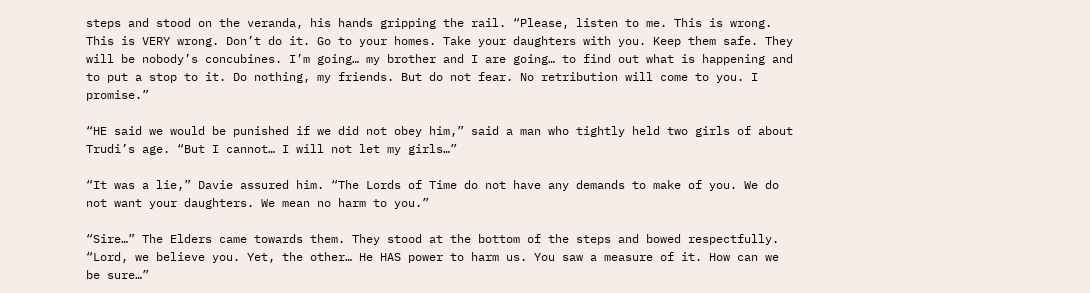steps and stood on the veranda, his hands gripping the rail. “Please, listen to me. This is wrong. This is VERY wrong. Don’t do it. Go to your homes. Take your daughters with you. Keep them safe. They will be nobody’s concubines. I’m going… my brother and I are going… to find out what is happening and to put a stop to it. Do nothing, my friends. But do not fear. No retribution will come to you. I promise.”

“HE said we would be punished if we did not obey him,” said a man who tightly held two girls of about Trudi’s age. “But I cannot… I will not let my girls…”

“It was a lie,” Davie assured him. “The Lords of Time do not have any demands to make of you. We do not want your daughters. We mean no harm to you.”

“Sire…” The Elders came towards them. They stood at the bottom of the steps and bowed respectfully. “Lord, we believe you. Yet, the other… He HAS power to harm us. You saw a measure of it. How can we be sure…”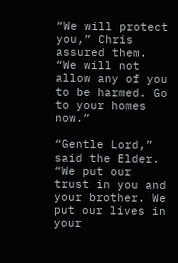“We will protect you,” Chris assured them. “We will not allow any of you to be harmed. Go to your homes now.”

“Gentle Lord,” said the Elder. “We put our trust in you and your brother. We put our lives in your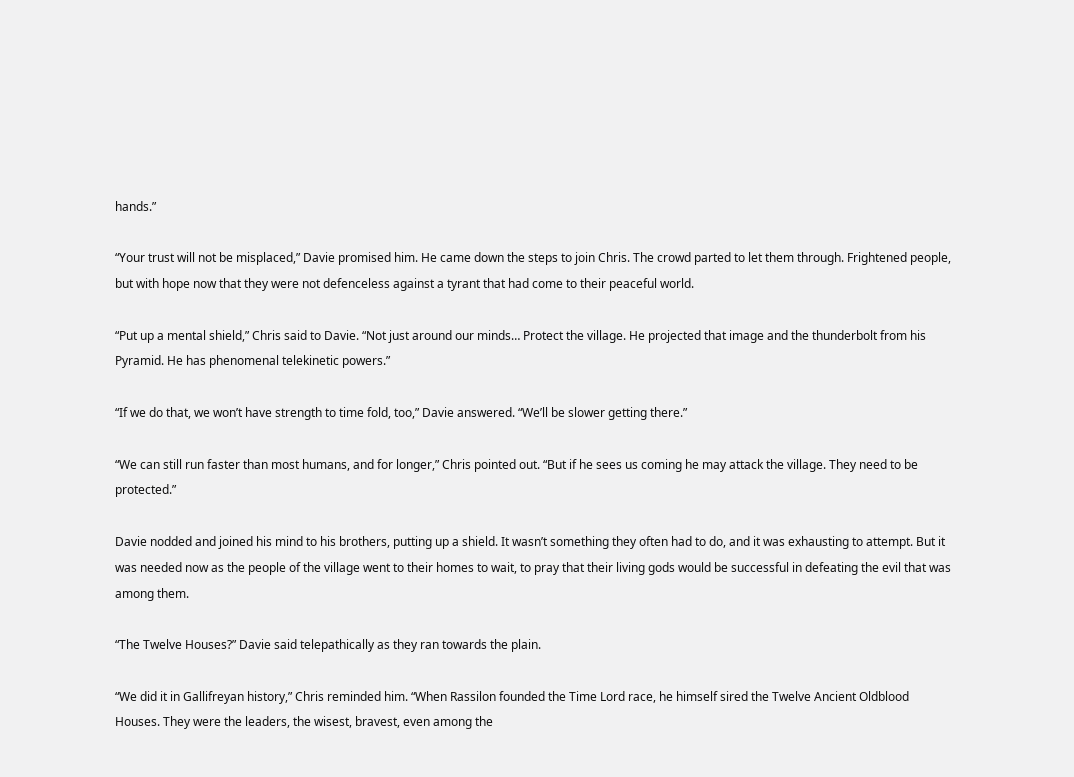hands.”

“Your trust will not be misplaced,” Davie promised him. He came down the steps to join Chris. The crowd parted to let them through. Frightened people, but with hope now that they were not defenceless against a tyrant that had come to their peaceful world.

“Put up a mental shield,” Chris said to Davie. “Not just around our minds… Protect the village. He projected that image and the thunderbolt from his Pyramid. He has phenomenal telekinetic powers.”

“If we do that, we won’t have strength to time fold, too,” Davie answered. “We’ll be slower getting there.”

“We can still run faster than most humans, and for longer,” Chris pointed out. “But if he sees us coming he may attack the village. They need to be protected.”

Davie nodded and joined his mind to his brothers, putting up a shield. It wasn’t something they often had to do, and it was exhausting to attempt. But it was needed now as the people of the village went to their homes to wait, to pray that their living gods would be successful in defeating the evil that was among them.

“The Twelve Houses?” Davie said telepathically as they ran towards the plain.

“We did it in Gallifreyan history,” Chris reminded him. “When Rassilon founded the Time Lord race, he himself sired the Twelve Ancient Oldblood Houses. They were the leaders, the wisest, bravest, even among the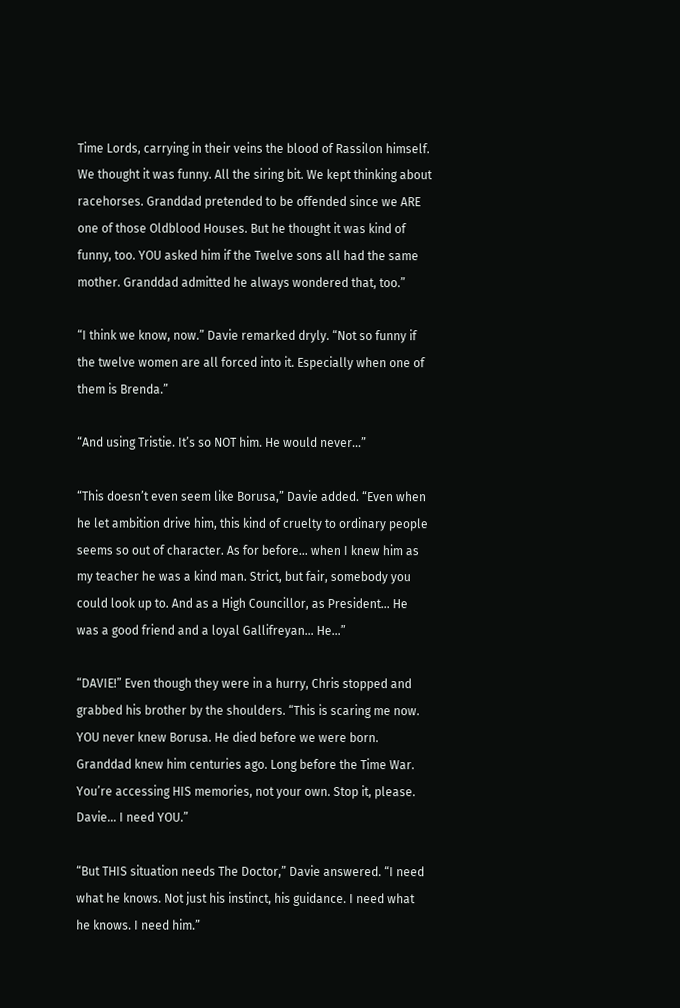Time Lords, carrying in their veins the blood of Rassilon himself. We thought it was funny. All the siring bit. We kept thinking about racehorses. Granddad pretended to be offended since we ARE one of those Oldblood Houses. But he thought it was kind of funny, too. YOU asked him if the Twelve sons all had the same mother. Granddad admitted he always wondered that, too.”

“I think we know, now.” Davie remarked dryly. “Not so funny if the twelve women are all forced into it. Especially when one of them is Brenda.”

“And using Tristie. It’s so NOT him. He would never…”

“This doesn’t even seem like Borusa,” Davie added. “Even when he let ambition drive him, this kind of cruelty to ordinary people seems so out of character. As for before… when I knew him as my teacher he was a kind man. Strict, but fair, somebody you could look up to. And as a High Councillor, as President… He was a good friend and a loyal Gallifreyan… He…”

“DAVIE!” Even though they were in a hurry, Chris stopped and grabbed his brother by the shoulders. “This is scaring me now. YOU never knew Borusa. He died before we were born. Granddad knew him centuries ago. Long before the Time War. You’re accessing HIS memories, not your own. Stop it, please. Davie… I need YOU.”

“But THIS situation needs The Doctor,” Davie answered. “I need what he knows. Not just his instinct, his guidance. I need what he knows. I need him.”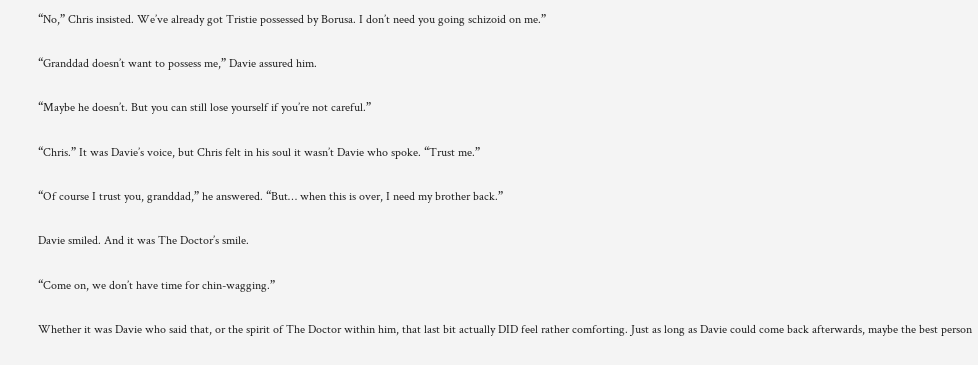“No,” Chris insisted. We’ve already got Tristie possessed by Borusa. I don’t need you going schizoid on me.”

“Granddad doesn’t want to possess me,” Davie assured him.

“Maybe he doesn’t. But you can still lose yourself if you’re not careful.”

“Chris.” It was Davie’s voice, but Chris felt in his soul it wasn’t Davie who spoke. “Trust me.”

“Of course I trust you, granddad,” he answered. “But… when this is over, I need my brother back.”

Davie smiled. And it was The Doctor’s smile.

“Come on, we don’t have time for chin-wagging.”

Whether it was Davie who said that, or the spirit of The Doctor within him, that last bit actually DID feel rather comforting. Just as long as Davie could come back afterwards, maybe the best person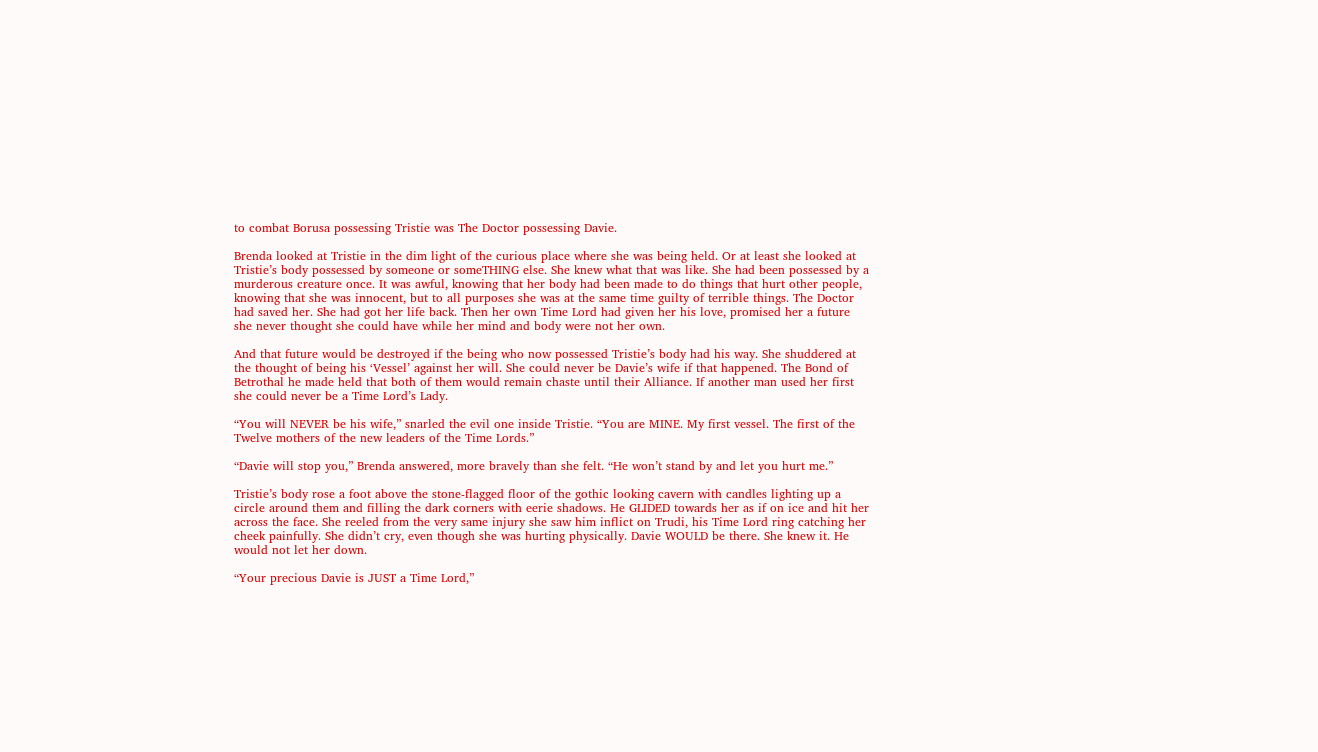to combat Borusa possessing Tristie was The Doctor possessing Davie.

Brenda looked at Tristie in the dim light of the curious place where she was being held. Or at least she looked at Tristie’s body possessed by someone or someTHING else. She knew what that was like. She had been possessed by a murderous creature once. It was awful, knowing that her body had been made to do things that hurt other people, knowing that she was innocent, but to all purposes she was at the same time guilty of terrible things. The Doctor had saved her. She had got her life back. Then her own Time Lord had given her his love, promised her a future she never thought she could have while her mind and body were not her own.

And that future would be destroyed if the being who now possessed Tristie’s body had his way. She shuddered at the thought of being his ‘Vessel’ against her will. She could never be Davie’s wife if that happened. The Bond of Betrothal he made held that both of them would remain chaste until their Alliance. If another man used her first she could never be a Time Lord’s Lady.

“You will NEVER be his wife,” snarled the evil one inside Tristie. “You are MINE. My first vessel. The first of the Twelve mothers of the new leaders of the Time Lords.”

“Davie will stop you,” Brenda answered, more bravely than she felt. “He won’t stand by and let you hurt me.”

Tristie’s body rose a foot above the stone-flagged floor of the gothic looking cavern with candles lighting up a circle around them and filling the dark corners with eerie shadows. He GLIDED towards her as if on ice and hit her across the face. She reeled from the very same injury she saw him inflict on Trudi, his Time Lord ring catching her cheek painfully. She didn’t cry, even though she was hurting physically. Davie WOULD be there. She knew it. He would not let her down.

“Your precious Davie is JUST a Time Lord,”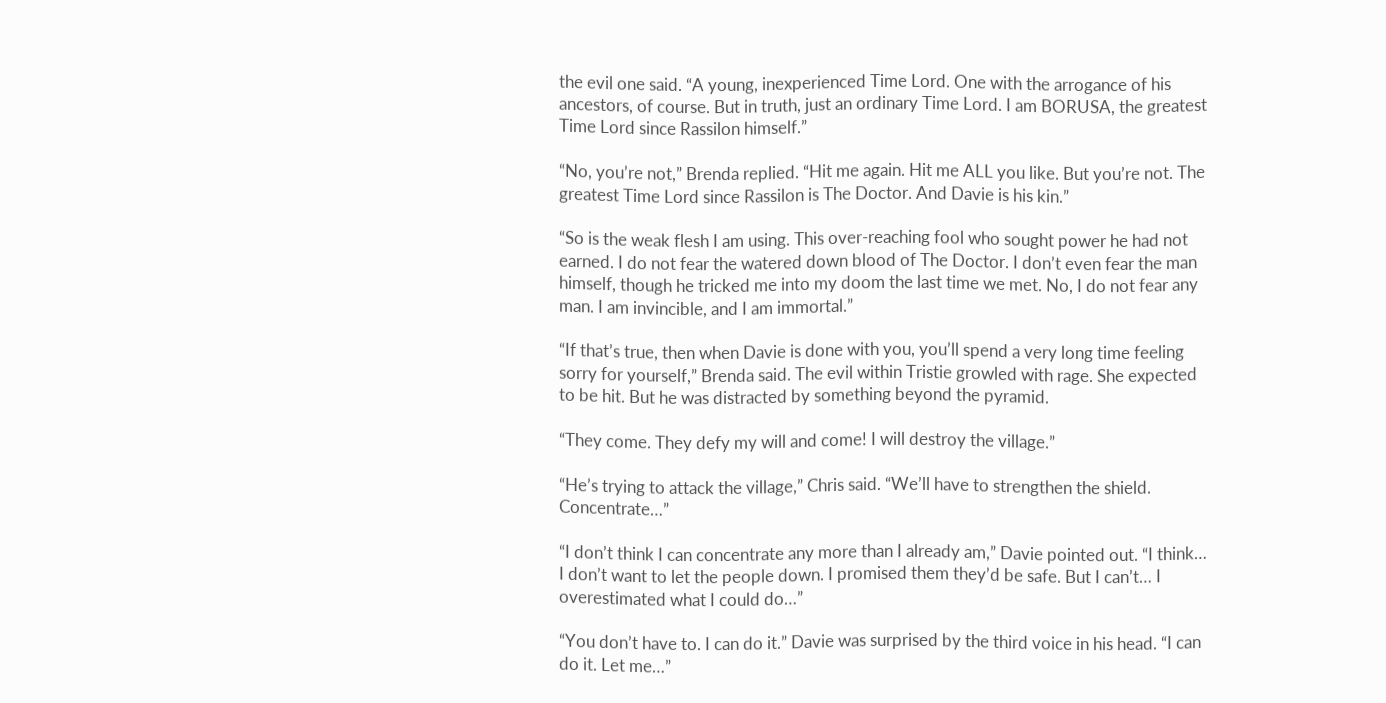the evil one said. “A young, inexperienced Time Lord. One with the arrogance of his ancestors, of course. But in truth, just an ordinary Time Lord. I am BORUSA, the greatest Time Lord since Rassilon himself.”

“No, you’re not,” Brenda replied. “Hit me again. Hit me ALL you like. But you’re not. The greatest Time Lord since Rassilon is The Doctor. And Davie is his kin.”

“So is the weak flesh I am using. This over-reaching fool who sought power he had not earned. I do not fear the watered down blood of The Doctor. I don’t even fear the man himself, though he tricked me into my doom the last time we met. No, I do not fear any man. I am invincible, and I am immortal.”

“If that’s true, then when Davie is done with you, you’ll spend a very long time feeling sorry for yourself,” Brenda said. The evil within Tristie growled with rage. She expected to be hit. But he was distracted by something beyond the pyramid.

“They come. They defy my will and come! I will destroy the village.”

“He’s trying to attack the village,” Chris said. “We’ll have to strengthen the shield. Concentrate…”

“I don’t think I can concentrate any more than I already am,” Davie pointed out. “I think… I don’t want to let the people down. I promised them they’d be safe. But I can’t… I overestimated what I could do…”

“You don’t have to. I can do it.” Davie was surprised by the third voice in his head. “I can do it. Let me…”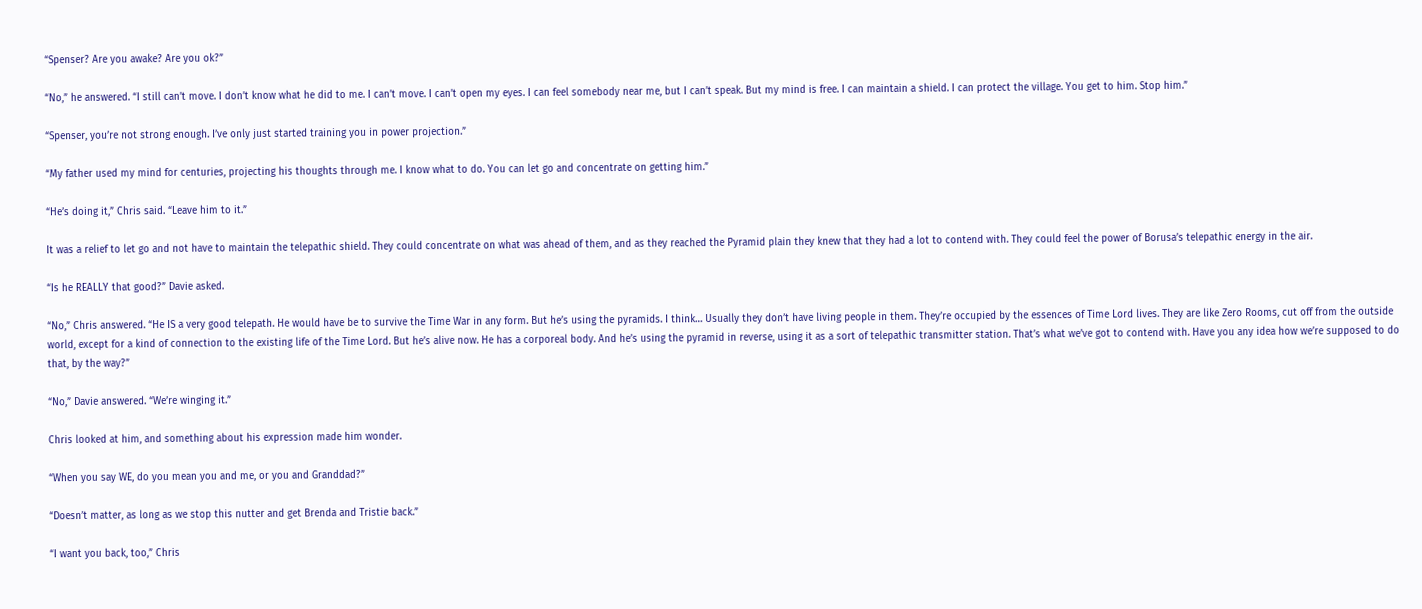“Spenser? Are you awake? Are you ok?”

“No,” he answered. “I still can’t move. I don’t know what he did to me. I can’t move. I can’t open my eyes. I can feel somebody near me, but I can’t speak. But my mind is free. I can maintain a shield. I can protect the village. You get to him. Stop him.”

“Spenser, you’re not strong enough. I’ve only just started training you in power projection.”

“My father used my mind for centuries, projecting his thoughts through me. I know what to do. You can let go and concentrate on getting him.”

“He’s doing it,” Chris said. “Leave him to it.”

It was a relief to let go and not have to maintain the telepathic shield. They could concentrate on what was ahead of them, and as they reached the Pyramid plain they knew that they had a lot to contend with. They could feel the power of Borusa’s telepathic energy in the air.

“Is he REALLY that good?” Davie asked.

“No,” Chris answered. “He IS a very good telepath. He would have be to survive the Time War in any form. But he’s using the pyramids. I think… Usually they don’t have living people in them. They’re occupied by the essences of Time Lord lives. They are like Zero Rooms, cut off from the outside world, except for a kind of connection to the existing life of the Time Lord. But he’s alive now. He has a corporeal body. And he’s using the pyramid in reverse, using it as a sort of telepathic transmitter station. That’s what we’ve got to contend with. Have you any idea how we’re supposed to do that, by the way?”

“No,” Davie answered. “We’re winging it.”

Chris looked at him, and something about his expression made him wonder.

“When you say WE, do you mean you and me, or you and Granddad?”

“Doesn’t matter, as long as we stop this nutter and get Brenda and Tristie back.”

“I want you back, too,” Chris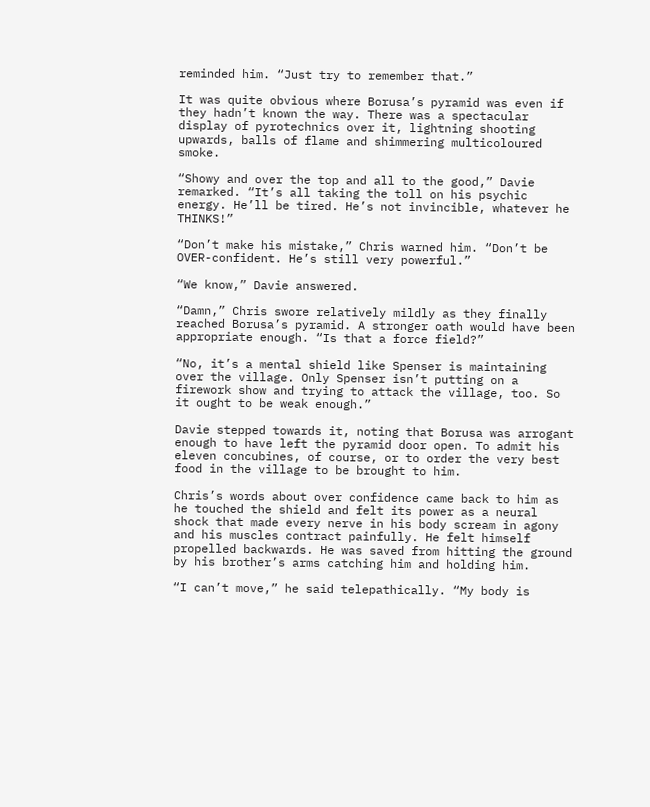reminded him. “Just try to remember that.”

It was quite obvious where Borusa’s pyramid was even if they hadn’t known the way. There was a spectacular display of pyrotechnics over it, lightning shooting upwards, balls of flame and shimmering multicoloured smoke.

“Showy and over the top and all to the good,” Davie remarked. “It’s all taking the toll on his psychic energy. He’ll be tired. He’s not invincible, whatever he THINKS!”

“Don’t make his mistake,” Chris warned him. “Don’t be OVER-confident. He’s still very powerful.”

“We know,” Davie answered.

“Damn,” Chris swore relatively mildly as they finally reached Borusa’s pyramid. A stronger oath would have been appropriate enough. “Is that a force field?”

“No, it’s a mental shield like Spenser is maintaining over the village. Only Spenser isn’t putting on a firework show and trying to attack the village, too. So it ought to be weak enough.”

Davie stepped towards it, noting that Borusa was arrogant enough to have left the pyramid door open. To admit his eleven concubines, of course, or to order the very best food in the village to be brought to him.

Chris’s words about over confidence came back to him as he touched the shield and felt its power as a neural shock that made every nerve in his body scream in agony and his muscles contract painfully. He felt himself propelled backwards. He was saved from hitting the ground by his brother’s arms catching him and holding him.

“I can’t move,” he said telepathically. “My body is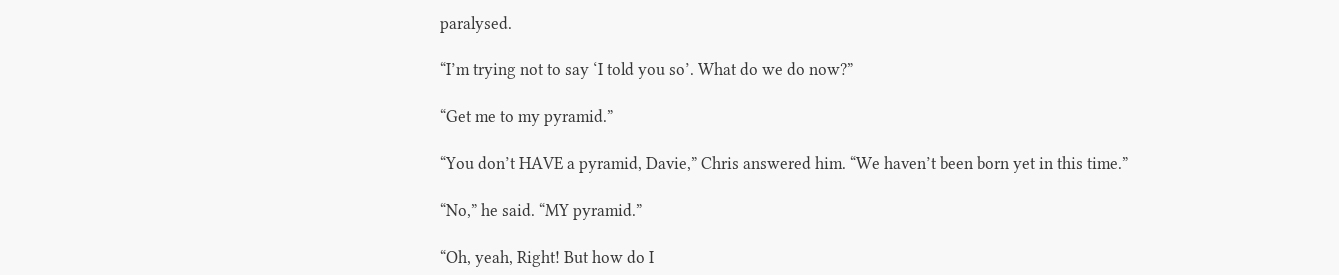paralysed.

“I’m trying not to say ‘I told you so’. What do we do now?”

“Get me to my pyramid.”

“You don’t HAVE a pyramid, Davie,” Chris answered him. “We haven’t been born yet in this time.”

“No,” he said. “MY pyramid.”

“Oh, yeah, Right! But how do I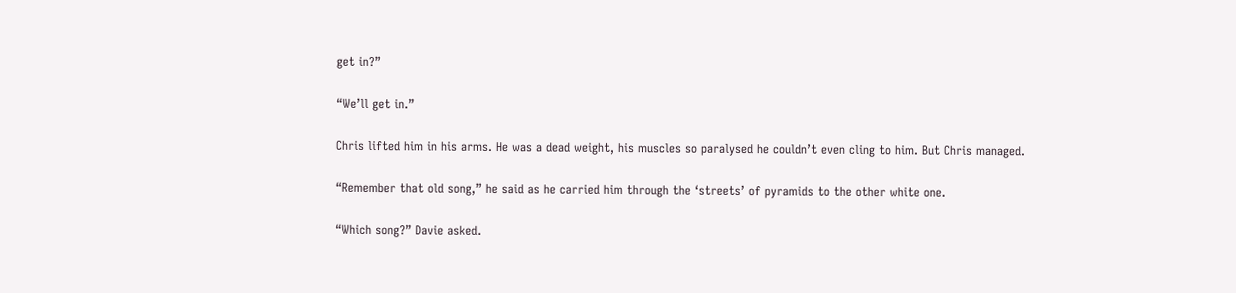get in?”

“We’ll get in.”

Chris lifted him in his arms. He was a dead weight, his muscles so paralysed he couldn’t even cling to him. But Chris managed.

“Remember that old song,” he said as he carried him through the ‘streets’ of pyramids to the other white one.

“Which song?” Davie asked.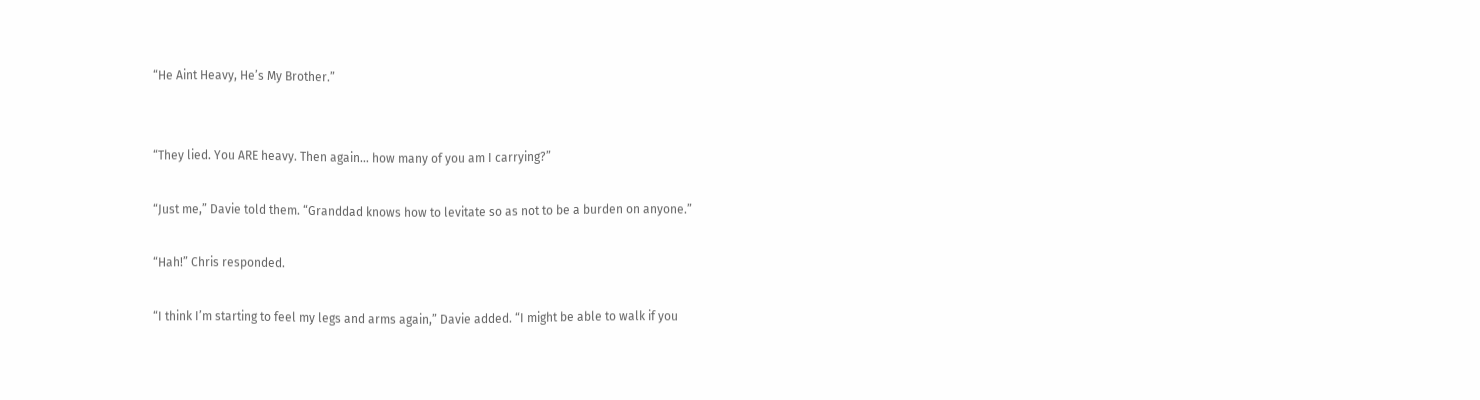“He Aint Heavy, He’s My Brother.”


“They lied. You ARE heavy. Then again… how many of you am I carrying?”

“Just me,” Davie told them. “Granddad knows how to levitate so as not to be a burden on anyone.”

“Hah!” Chris responded.

“I think I’m starting to feel my legs and arms again,” Davie added. “I might be able to walk if you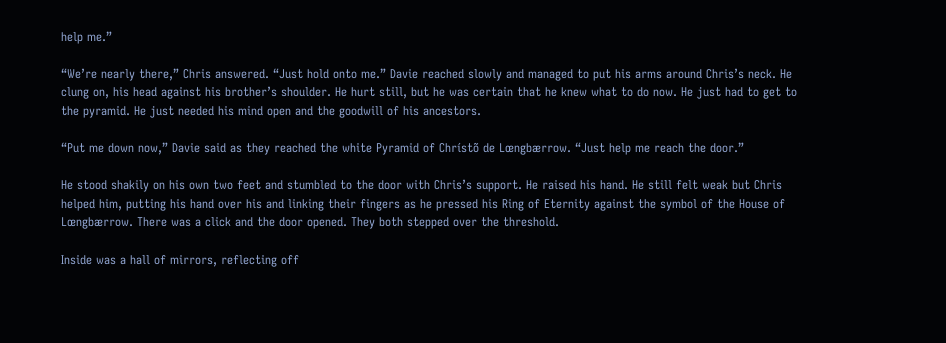help me.”

“We’re nearly there,” Chris answered. “Just hold onto me.” Davie reached slowly and managed to put his arms around Chris’s neck. He clung on, his head against his brother’s shoulder. He hurt still, but he was certain that he knew what to do now. He just had to get to the pyramid. He just needed his mind open and the goodwill of his ancestors.

“Put me down now,” Davie said as they reached the white Pyramid of Chrístõ de Lœngbærrow. “Just help me reach the door.”

He stood shakily on his own two feet and stumbled to the door with Chris’s support. He raised his hand. He still felt weak but Chris helped him, putting his hand over his and linking their fingers as he pressed his Ring of Eternity against the symbol of the House of Lœngbærrow. There was a click and the door opened. They both stepped over the threshold.

Inside was a hall of mirrors, reflecting off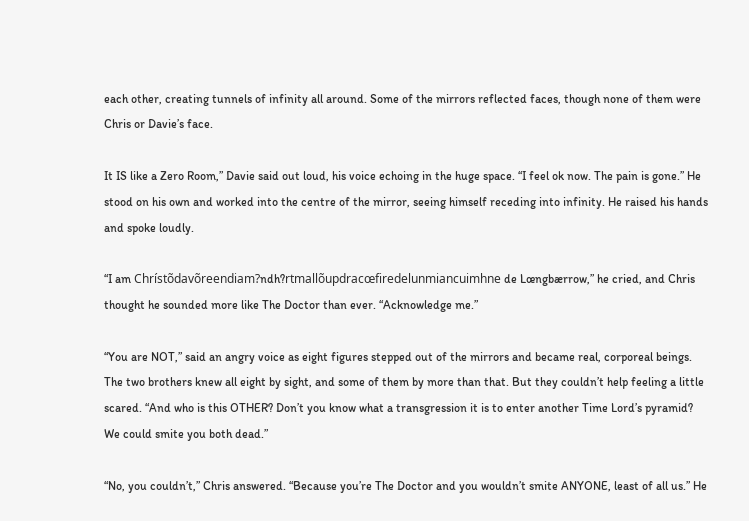each other, creating tunnels of infinity all around. Some of the mirrors reflected faces, though none of them were Chris or Davie’s face.

It IS like a Zero Room,” Davie said out loud, his voice echoing in the huge space. “I feel ok now. The pain is gone.” He stood on his own and worked into the centre of the mirror, seeing himself receding into infinity. He raised his hands and spoke loudly.

“I am Chrístõdavõreendiam?ndh?rtmallõupdracœfiredelunmiancuimhne de Lœngbærrow,” he cried, and Chris thought he sounded more like The Doctor than ever. “Acknowledge me.”

“You are NOT,” said an angry voice as eight figures stepped out of the mirrors and became real, corporeal beings. The two brothers knew all eight by sight, and some of them by more than that. But they couldn’t help feeling a little scared. “And who is this OTHER? Don’t you know what a transgression it is to enter another Time Lord’s pyramid? We could smite you both dead.”

“No, you couldn’t,” Chris answered. “Because you’re The Doctor and you wouldn’t smite ANYONE, least of all us.” He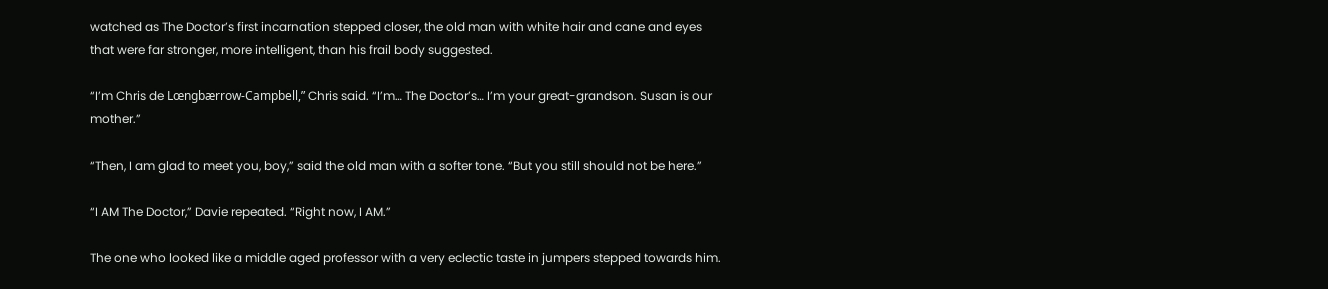watched as The Doctor’s first incarnation stepped closer, the old man with white hair and cane and eyes that were far stronger, more intelligent, than his frail body suggested.

“I’m Chris de Lœngbærrow-Campbell,” Chris said. “I’m… The Doctor’s… I’m your great-grandson. Susan is our mother.”

“Then, I am glad to meet you, boy,” said the old man with a softer tone. “But you still should not be here.”

“I AM The Doctor,” Davie repeated. “Right now, I AM.”

The one who looked like a middle aged professor with a very eclectic taste in jumpers stepped towards him.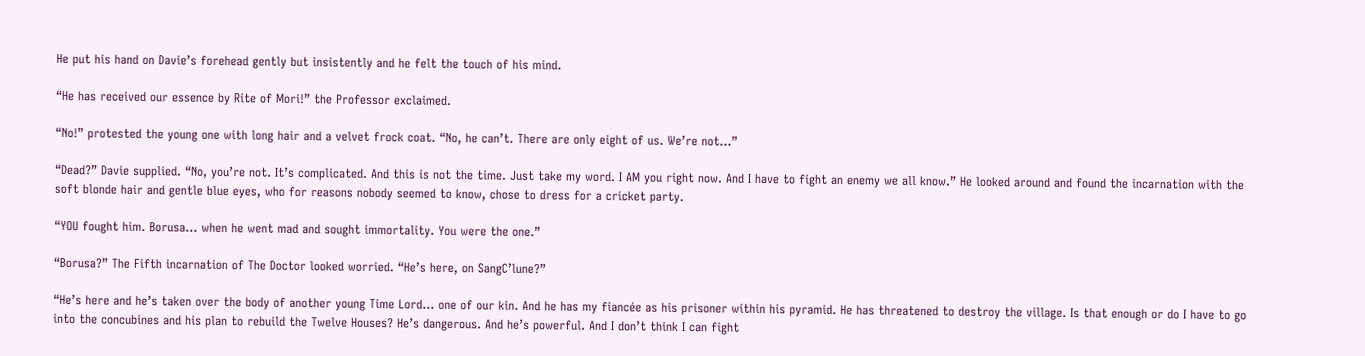He put his hand on Davie’s forehead gently but insistently and he felt the touch of his mind.

“He has received our essence by Rite of Mori!” the Professor exclaimed.

“No!” protested the young one with long hair and a velvet frock coat. “No, he can’t. There are only eight of us. We’re not...”

“Dead?” Davie supplied. “No, you’re not. It’s complicated. And this is not the time. Just take my word. I AM you right now. And I have to fight an enemy we all know.” He looked around and found the incarnation with the soft blonde hair and gentle blue eyes, who for reasons nobody seemed to know, chose to dress for a cricket party.

“YOU fought him. Borusa… when he went mad and sought immortality. You were the one.”

“Borusa?” The Fifth incarnation of The Doctor looked worried. “He’s here, on SangC’lune?”

“He’s here and he’s taken over the body of another young Time Lord… one of our kin. And he has my fiancée as his prisoner within his pyramid. He has threatened to destroy the village. Is that enough or do I have to go into the concubines and his plan to rebuild the Twelve Houses? He’s dangerous. And he’s powerful. And I don’t think I can fight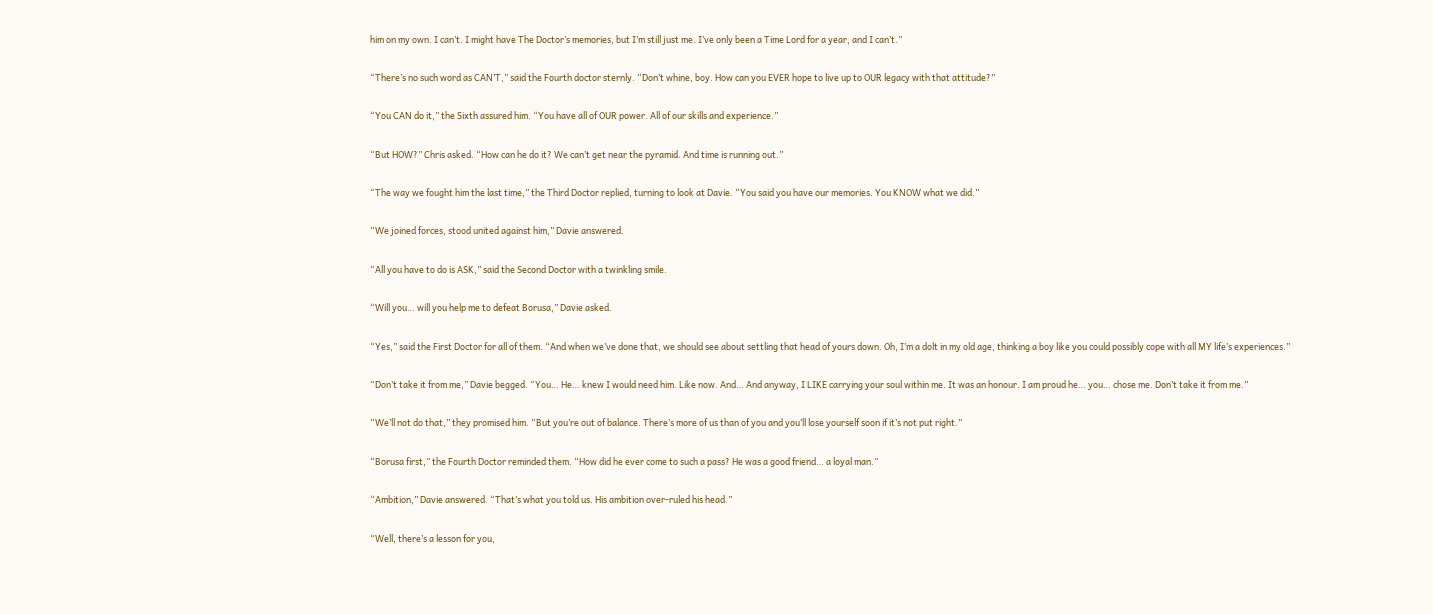him on my own. I can’t. I might have The Doctor’s memories, but I’m still just me. I’ve only been a Time Lord for a year, and I can’t.”

“There’s no such word as CAN’T,” said the Fourth doctor sternly. “Don’t whine, boy. How can you EVER hope to live up to OUR legacy with that attitude?”

“You CAN do it,” the Sixth assured him. “You have all of OUR power. All of our skills and experience.”

“But HOW?” Chris asked. “How can he do it? We can’t get near the pyramid. And time is running out.”

“The way we fought him the last time,” the Third Doctor replied, turning to look at Davie. “You said you have our memories. You KNOW what we did.”

“We joined forces, stood united against him,” Davie answered.

“All you have to do is ASK,” said the Second Doctor with a twinkling smile.

“Will you… will you help me to defeat Borusa,” Davie asked.

“Yes,” said the First Doctor for all of them. “And when we’ve done that, we should see about settling that head of yours down. Oh, I’m a dolt in my old age, thinking a boy like you could possibly cope with all MY life’s experiences.”

“Don’t take it from me,” Davie begged. “You… He… knew I would need him. Like now. And… And anyway, I LIKE carrying your soul within me. It was an honour. I am proud he… you… chose me. Don’t take it from me.”

“We’ll not do that,” they promised him. “But you’re out of balance. There’s more of us than of you and you’ll lose yourself soon if it’s not put right.”

“Borusa first,” the Fourth Doctor reminded them. “How did he ever come to such a pass? He was a good friend… a loyal man.”

“Ambition,” Davie answered. “That’s what you told us. His ambition over-ruled his head.”

“Well, there’s a lesson for you,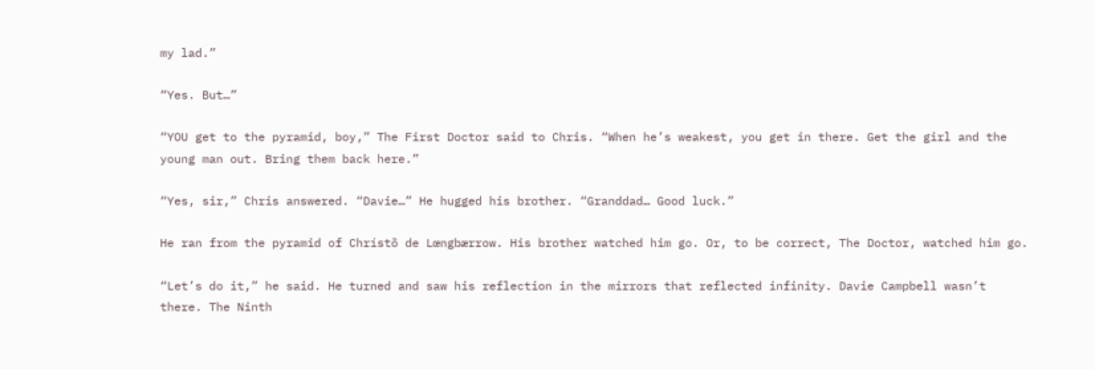my lad.”

“Yes. But…”

“YOU get to the pyramid, boy,” The First Doctor said to Chris. “When he’s weakest, you get in there. Get the girl and the young man out. Bring them back here.”

“Yes, sir,” Chris answered. “Davie…” He hugged his brother. “Granddad… Good luck.”

He ran from the pyramid of Chrístõ de Lœngbærrow. His brother watched him go. Or, to be correct, The Doctor, watched him go.

“Let’s do it,” he said. He turned and saw his reflection in the mirrors that reflected infinity. Davie Campbell wasn’t there. The Ninth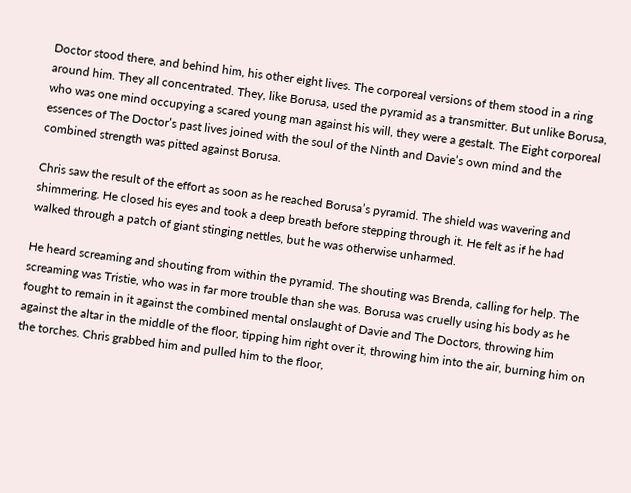Doctor stood there, and behind him, his other eight lives. The corporeal versions of them stood in a ring around him. They all concentrated. They, like Borusa, used the pyramid as a transmitter. But unlike Borusa, who was one mind occupying a scared young man against his will, they were a gestalt. The Eight corporeal essences of The Doctor’s past lives joined with the soul of the Ninth and Davie’s own mind and the combined strength was pitted against Borusa.

Chris saw the result of the effort as soon as he reached Borusa’s pyramid. The shield was wavering and shimmering. He closed his eyes and took a deep breath before stepping through it. He felt as if he had walked through a patch of giant stinging nettles, but he was otherwise unharmed.

He heard screaming and shouting from within the pyramid. The shouting was Brenda, calling for help. The screaming was Tristie, who was in far more trouble than she was. Borusa was cruelly using his body as he fought to remain in it against the combined mental onslaught of Davie and The Doctors, throwing him against the altar in the middle of the floor, tipping him right over it, throwing him into the air, burning him on the torches. Chris grabbed him and pulled him to the floor,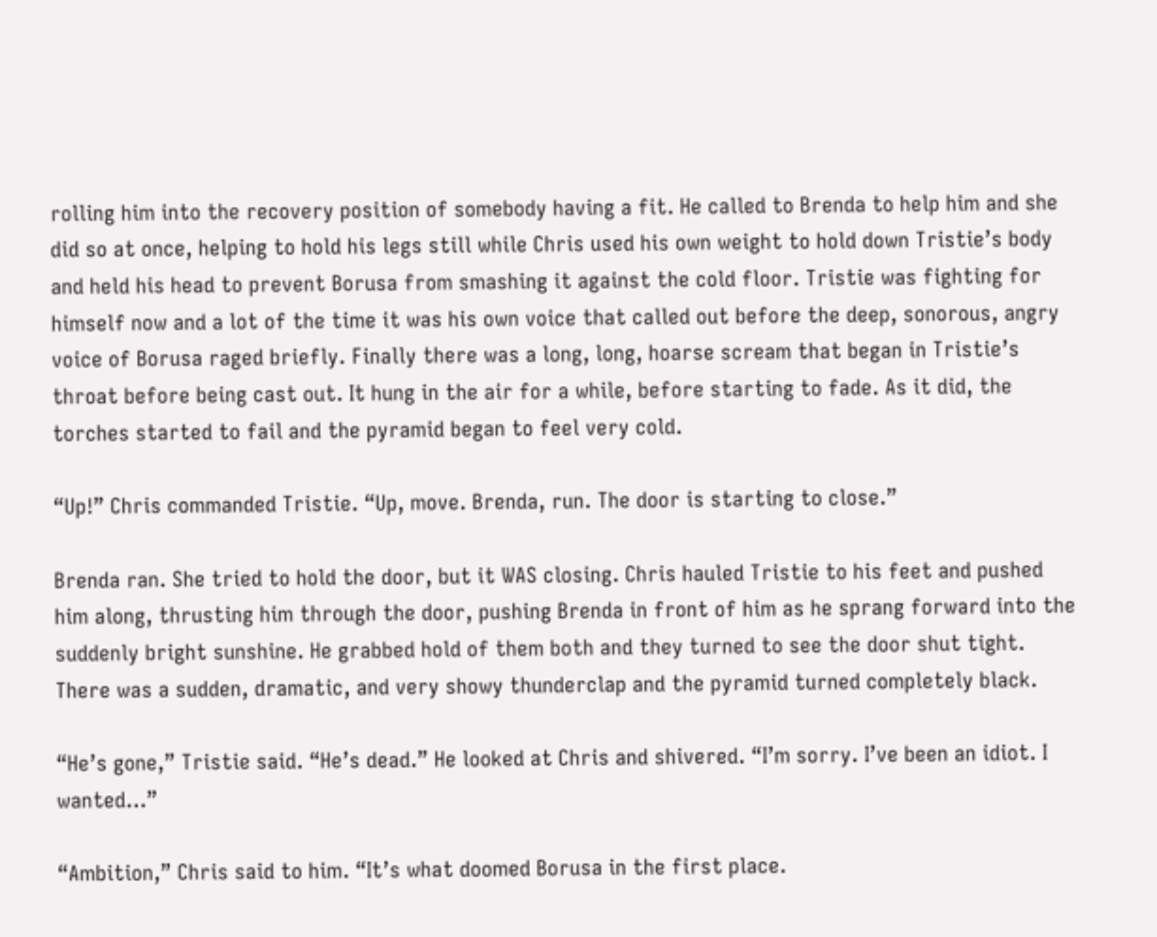rolling him into the recovery position of somebody having a fit. He called to Brenda to help him and she did so at once, helping to hold his legs still while Chris used his own weight to hold down Tristie’s body and held his head to prevent Borusa from smashing it against the cold floor. Tristie was fighting for himself now and a lot of the time it was his own voice that called out before the deep, sonorous, angry voice of Borusa raged briefly. Finally there was a long, long, hoarse scream that began in Tristie’s throat before being cast out. It hung in the air for a while, before starting to fade. As it did, the torches started to fail and the pyramid began to feel very cold.

“Up!” Chris commanded Tristie. “Up, move. Brenda, run. The door is starting to close.”

Brenda ran. She tried to hold the door, but it WAS closing. Chris hauled Tristie to his feet and pushed him along, thrusting him through the door, pushing Brenda in front of him as he sprang forward into the suddenly bright sunshine. He grabbed hold of them both and they turned to see the door shut tight. There was a sudden, dramatic, and very showy thunderclap and the pyramid turned completely black.

“He’s gone,” Tristie said. “He’s dead.” He looked at Chris and shivered. “I’m sorry. I’ve been an idiot. I wanted…”

“Ambition,” Chris said to him. “It’s what doomed Borusa in the first place.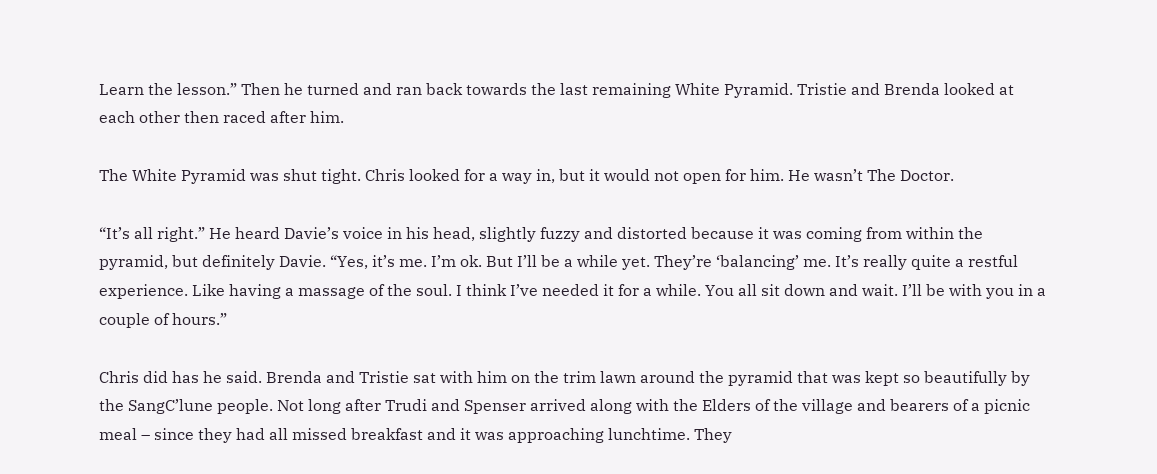Learn the lesson.” Then he turned and ran back towards the last remaining White Pyramid. Tristie and Brenda looked at each other then raced after him.

The White Pyramid was shut tight. Chris looked for a way in, but it would not open for him. He wasn’t The Doctor.

“It’s all right.” He heard Davie’s voice in his head, slightly fuzzy and distorted because it was coming from within the pyramid, but definitely Davie. “Yes, it’s me. I’m ok. But I’ll be a while yet. They’re ‘balancing’ me. It’s really quite a restful experience. Like having a massage of the soul. I think I’ve needed it for a while. You all sit down and wait. I’ll be with you in a couple of hours.”

Chris did has he said. Brenda and Tristie sat with him on the trim lawn around the pyramid that was kept so beautifully by the SangC’lune people. Not long after Trudi and Spenser arrived along with the Elders of the village and bearers of a picnic meal – since they had all missed breakfast and it was approaching lunchtime. They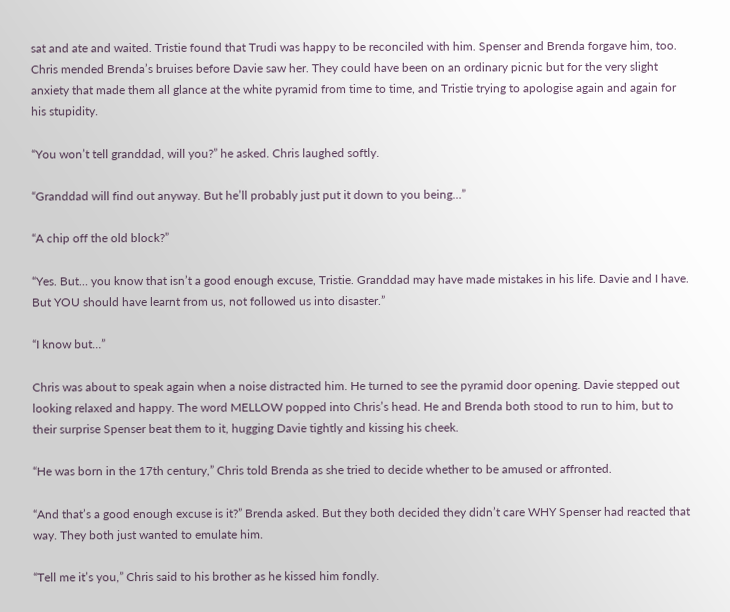sat and ate and waited. Tristie found that Trudi was happy to be reconciled with him. Spenser and Brenda forgave him, too. Chris mended Brenda’s bruises before Davie saw her. They could have been on an ordinary picnic but for the very slight anxiety that made them all glance at the white pyramid from time to time, and Tristie trying to apologise again and again for his stupidity.

“You won’t tell granddad, will you?” he asked. Chris laughed softly.

“Granddad will find out anyway. But he’ll probably just put it down to you being…”

“A chip off the old block?”

“Yes. But… you know that isn’t a good enough excuse, Tristie. Granddad may have made mistakes in his life. Davie and I have. But YOU should have learnt from us, not followed us into disaster.”

“I know but…”

Chris was about to speak again when a noise distracted him. He turned to see the pyramid door opening. Davie stepped out looking relaxed and happy. The word MELLOW popped into Chris’s head. He and Brenda both stood to run to him, but to their surprise Spenser beat them to it, hugging Davie tightly and kissing his cheek.

“He was born in the 17th century,” Chris told Brenda as she tried to decide whether to be amused or affronted.

“And that’s a good enough excuse is it?” Brenda asked. But they both decided they didn’t care WHY Spenser had reacted that way. They both just wanted to emulate him.

“Tell me it’s you,” Chris said to his brother as he kissed him fondly.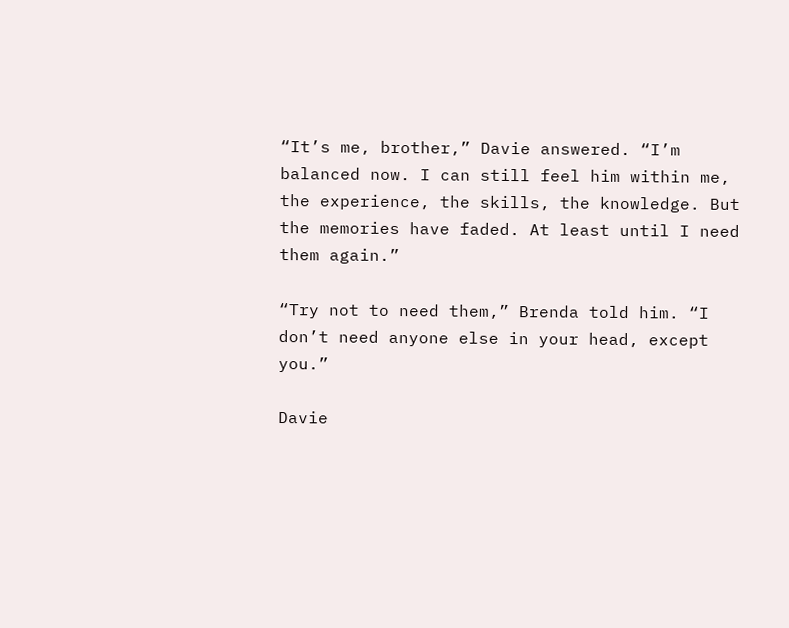“It’s me, brother,” Davie answered. “I’m balanced now. I can still feel him within me, the experience, the skills, the knowledge. But the memories have faded. At least until I need them again.”

“Try not to need them,” Brenda told him. “I don’t need anyone else in your head, except you.”

Davie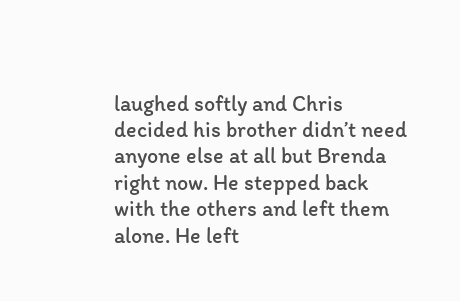laughed softly and Chris decided his brother didn’t need anyone else at all but Brenda right now. He stepped back with the others and left them alone. He left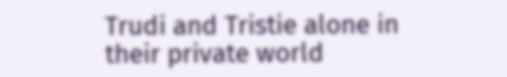Trudi and Tristie alone in their private world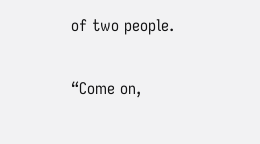of two people.

“Come on,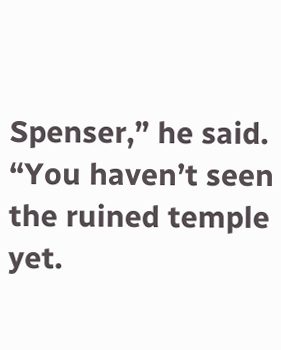Spenser,” he said. “You haven’t seen the ruined temple yet.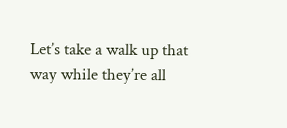Let’s take a walk up that way while they’re all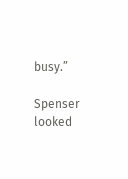busy.”

Spenser looked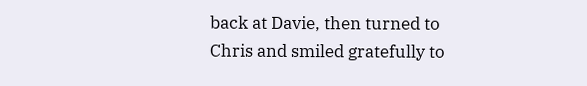back at Davie, then turned to Chris and smiled gratefully to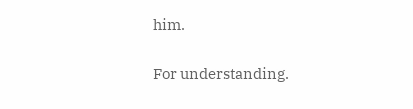him.

For understanding.